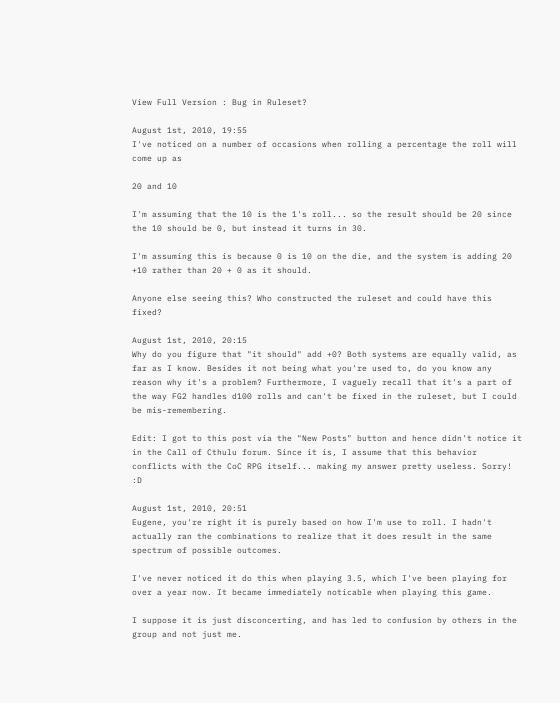View Full Version : Bug in Ruleset?

August 1st, 2010, 19:55
I've noticed on a number of occasions when rolling a percentage the roll will come up as

20 and 10

I'm assuming that the 10 is the 1's roll... so the result should be 20 since the 10 should be 0, but instead it turns in 30.

I'm assuming this is because 0 is 10 on the die, and the system is adding 20 +10 rather than 20 + 0 as it should.

Anyone else seeing this? Who constructed the ruleset and could have this fixed?

August 1st, 2010, 20:15
Why do you figure that "it should" add +0? Both systems are equally valid, as far as I know. Besides it not being what you're used to, do you know any reason why it's a problem? Furthermore, I vaguely recall that it's a part of the way FG2 handles d100 rolls and can't be fixed in the ruleset, but I could be mis-remembering.

Edit: I got to this post via the "New Posts" button and hence didn't notice it in the Call of Cthulu forum. Since it is, I assume that this behavior conflicts with the CoC RPG itself... making my answer pretty useless. Sorry! :D

August 1st, 2010, 20:51
Eugene, you're right it is purely based on how I'm use to roll. I hadn't actually ran the combinations to realize that it does result in the same spectrum of possible outcomes.

I've never noticed it do this when playing 3.5, which I've been playing for over a year now. It became immediately noticable when playing this game.

I suppose it is just disconcerting, and has led to confusion by others in the group and not just me.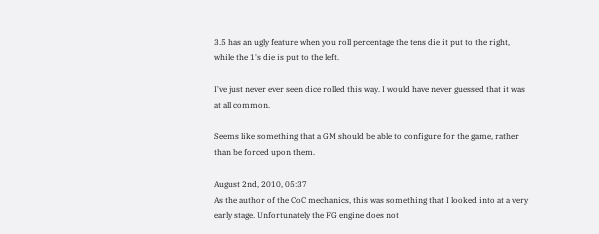3.5 has an ugly feature when you roll percentage the tens die it put to the right, while the 1's die is put to the left.

I've just never ever seen dice rolled this way. I would have never guessed that it was at all common.

Seems like something that a GM should be able to configure for the game, rather than be forced upon them.

August 2nd, 2010, 05:37
As the author of the CoC mechanics, this was something that I looked into at a very early stage. Unfortunately the FG engine does not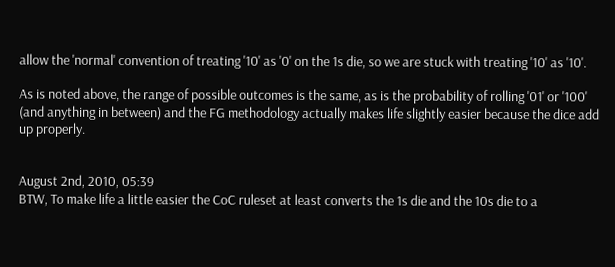allow the 'normal' convention of treating '10' as '0' on the 1s die, so we are stuck with treating '10' as '10'.

As is noted above, the range of possible outcomes is the same, as is the probability of rolling '01' or '100' (and anything in between) and the FG methodology actually makes life slightly easier because the dice add up properly.


August 2nd, 2010, 05:39
BTW, To make life a little easier the CoC ruleset at least converts the 1s die and the 10s die to a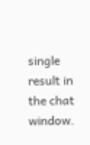single result in the chat window.